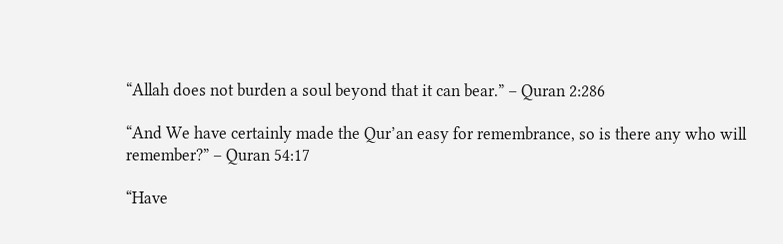“Allah does not burden a soul beyond that it can bear.” – Quran 2:286

“And We have certainly made the Qur’an easy for remembrance, so is there any who will remember?” – Quran 54:17

“Have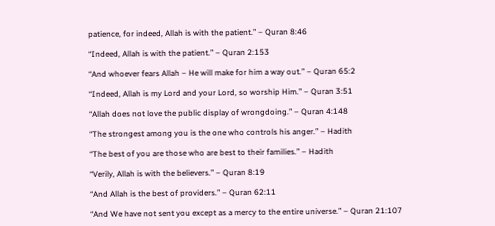patience, for indeed, Allah is with the patient.” – Quran 8:46

“Indeed, Allah is with the patient.” – Quran 2:153

“And whoever fears Allah – He will make for him a way out.” – Quran 65:2

“Indeed, Allah is my Lord and your Lord, so worship Him.” – Quran 3:51

“Allah does not love the public display of wrongdoing.” – Quran 4:148

“The strongest among you is the one who controls his anger.” – Hadith

“The best of you are those who are best to their families.” – Hadith

“Verily, Allah is with the believers.” – Quran 8:19

“And Allah is the best of providers.” – Quran 62:11

“And We have not sent you except as a mercy to the entire universe.” – Quran 21:107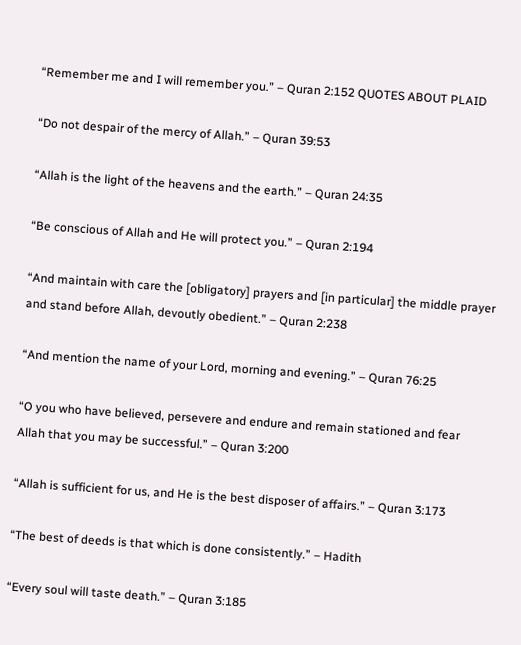“Remember me and I will remember you.” – Quran 2:152 QUOTES ABOUT PLAID

“Do not despair of the mercy of Allah.” – Quran 39:53

“Allah is the light of the heavens and the earth.” – Quran 24:35

“Be conscious of Allah and He will protect you.” – Quran 2:194

“And maintain with care the [obligatory] prayers and [in particular] the middle prayer and stand before Allah, devoutly obedient.” – Quran 2:238

“And mention the name of your Lord, morning and evening.” – Quran 76:25

“O you who have believed, persevere and endure and remain stationed and fear Allah that you may be successful.” – Quran 3:200

“Allah is sufficient for us, and He is the best disposer of affairs.” – Quran 3:173

“The best of deeds is that which is done consistently.” – Hadith

“Every soul will taste death.” – Quran 3:185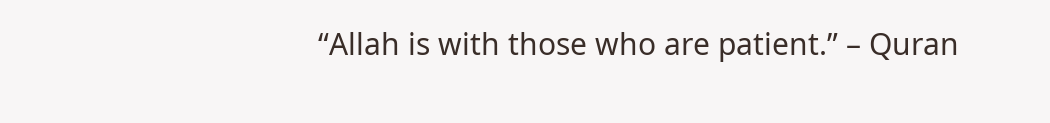“Allah is with those who are patient.” – Quran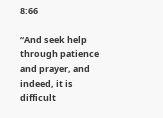8:66

“And seek help through patience and prayer, and indeed, it is difficult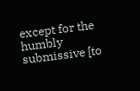except for the humbly submissive [to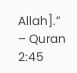Allah].” – Quran 2:45